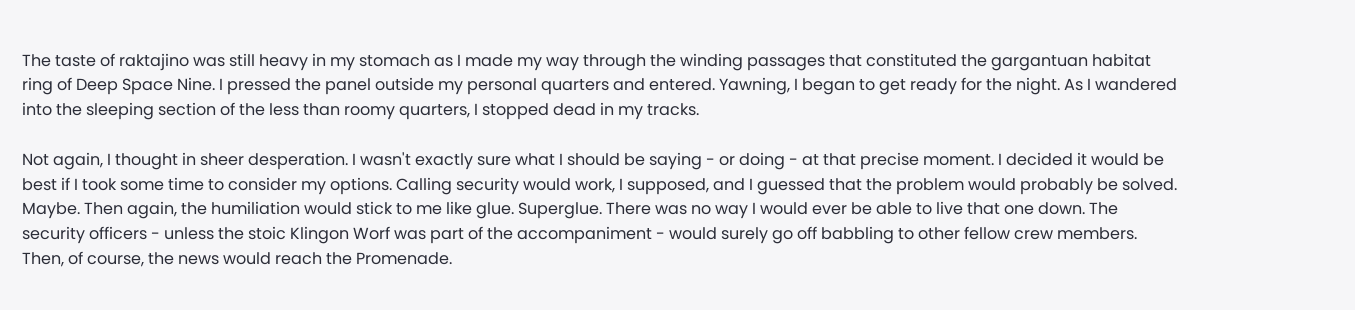The taste of raktajino was still heavy in my stomach as I made my way through the winding passages that constituted the gargantuan habitat ring of Deep Space Nine. I pressed the panel outside my personal quarters and entered. Yawning, I began to get ready for the night. As I wandered into the sleeping section of the less than roomy quarters, I stopped dead in my tracks.

Not again, I thought in sheer desperation. I wasn't exactly sure what I should be saying - or doing - at that precise moment. I decided it would be best if I took some time to consider my options. Calling security would work, I supposed, and I guessed that the problem would probably be solved. Maybe. Then again, the humiliation would stick to me like glue. Superglue. There was no way I would ever be able to live that one down. The security officers - unless the stoic Klingon Worf was part of the accompaniment - would surely go off babbling to other fellow crew members. Then, of course, the news would reach the Promenade.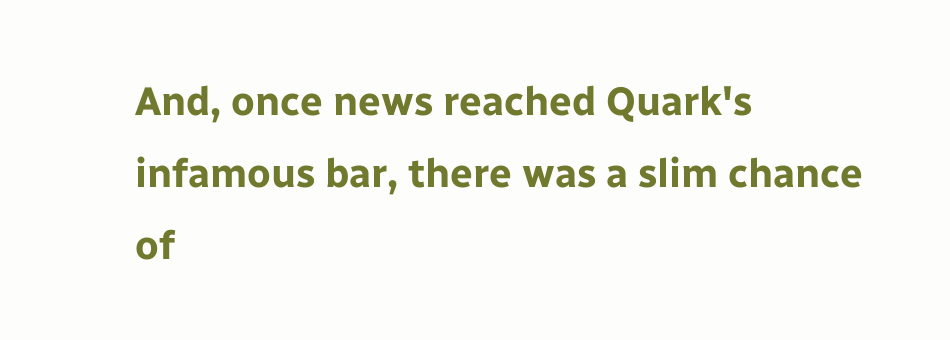And, once news reached Quark's infamous bar, there was a slim chance of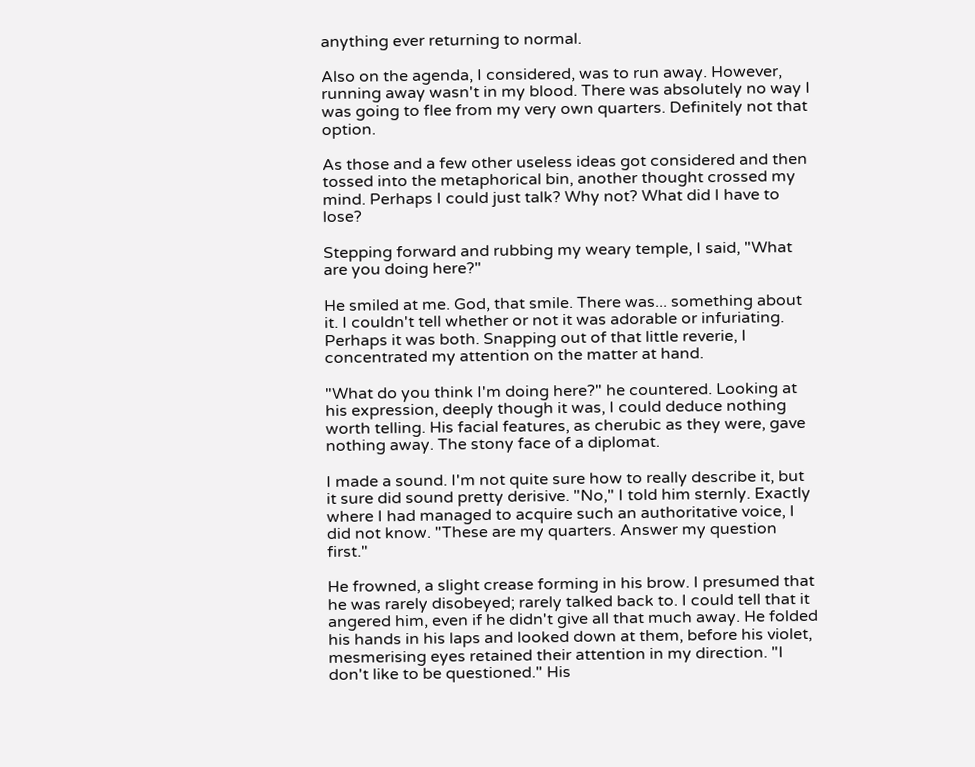anything ever returning to normal.

Also on the agenda, I considered, was to run away. However, running away wasn't in my blood. There was absolutely no way I was going to flee from my very own quarters. Definitely not that option.

As those and a few other useless ideas got considered and then tossed into the metaphorical bin, another thought crossed my mind. Perhaps I could just talk? Why not? What did I have to lose?

Stepping forward and rubbing my weary temple, I said, "What are you doing here?"

He smiled at me. God, that smile. There was... something about it. I couldn't tell whether or not it was adorable or infuriating. Perhaps it was both. Snapping out of that little reverie, I concentrated my attention on the matter at hand.

"What do you think I'm doing here?" he countered. Looking at his expression, deeply though it was, I could deduce nothing worth telling. His facial features, as cherubic as they were, gave nothing away. The stony face of a diplomat.

I made a sound. I'm not quite sure how to really describe it, but it sure did sound pretty derisive. "No," I told him sternly. Exactly where I had managed to acquire such an authoritative voice, I did not know. "These are my quarters. Answer my question first."

He frowned, a slight crease forming in his brow. I presumed that he was rarely disobeyed; rarely talked back to. I could tell that it angered him, even if he didn't give all that much away. He folded his hands in his laps and looked down at them, before his violet, mesmerising eyes retained their attention in my direction. "I don't like to be questioned." His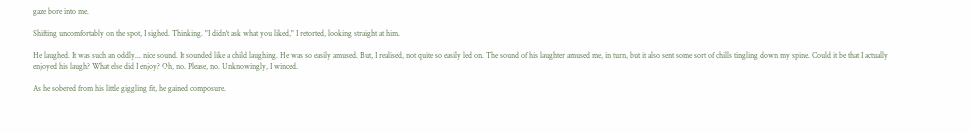gaze bore into me.

Shifting uncomfortably on the spot, I sighed. Thinking. "I didn't ask what you liked," I retorted, looking straight at him.

He laughed. It was such an oddly... nice sound. It sounded like a child laughing. He was so easily amused. But, I realised, not quite so easily led on. The sound of his laughter amused me, in turn, but it also sent some sort of chills tingling down my spine. Could it be that I actually enjoyed his laugh? What else did I enjoy? Oh, no. Please, no. Unknowingly, I winced.

As he sobered from his little giggling fit, he gained composure.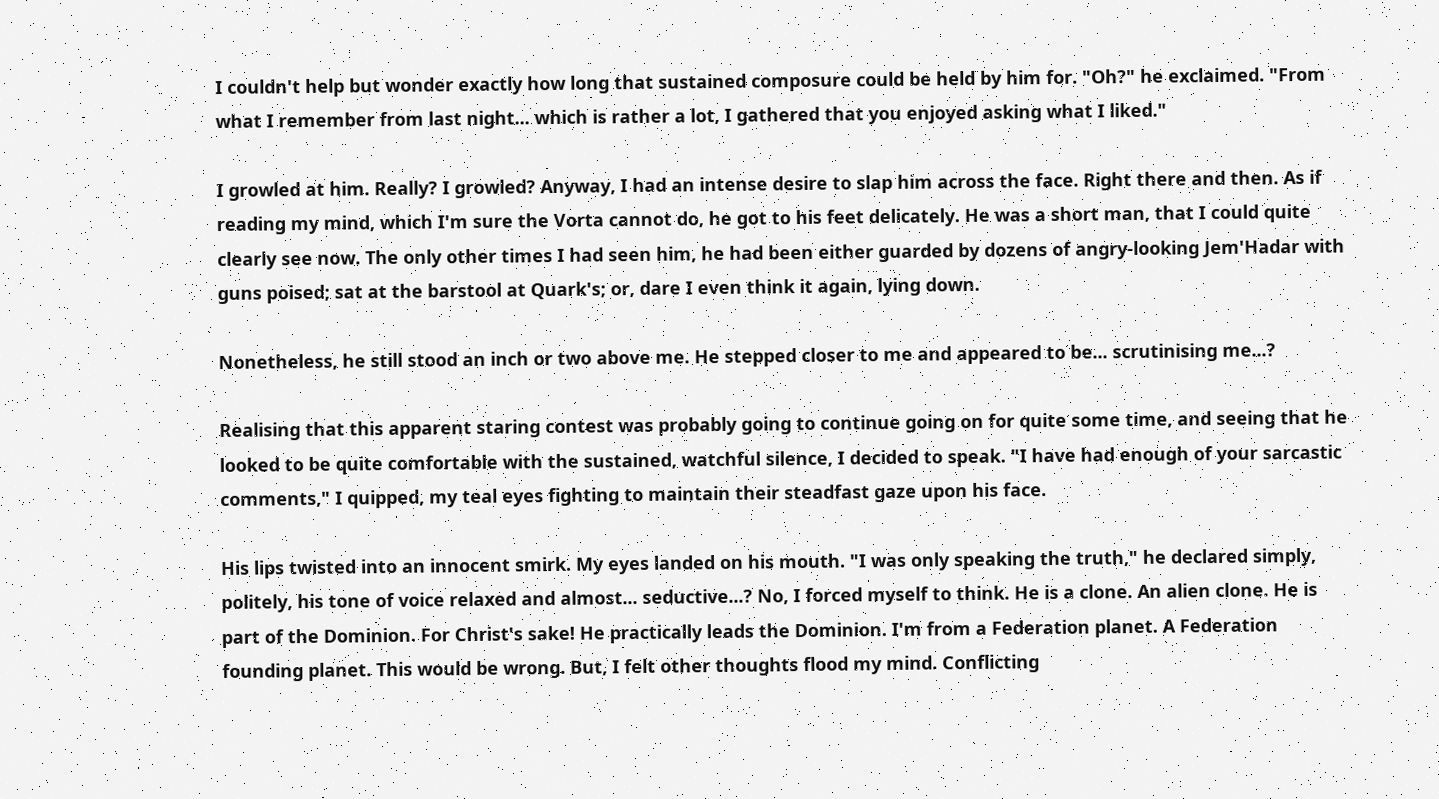I couldn't help but wonder exactly how long that sustained composure could be held by him for. "Oh?" he exclaimed. "From what I remember from last night... which is rather a lot, I gathered that you enjoyed asking what I liked."

I growled at him. Really? I growled? Anyway, I had an intense desire to slap him across the face. Right there and then. As if reading my mind, which I'm sure the Vorta cannot do, he got to his feet delicately. He was a short man, that I could quite clearly see now. The only other times I had seen him, he had been either guarded by dozens of angry-looking Jem'Hadar with guns poised; sat at the barstool at Quark's; or, dare I even think it again, lying down.

Nonetheless, he still stood an inch or two above me. He stepped closer to me and appeared to be... scrutinising me...?

Realising that this apparent staring contest was probably going to continue going on for quite some time, and seeing that he looked to be quite comfortable with the sustained, watchful silence, I decided to speak. "I have had enough of your sarcastic comments," I quipped, my teal eyes fighting to maintain their steadfast gaze upon his face.

His lips twisted into an innocent smirk. My eyes landed on his mouth. "I was only speaking the truth," he declared simply, politely, his tone of voice relaxed and almost... seductive...? No, I forced myself to think. He is a clone. An alien clone. He is part of the Dominion. For Christ's sake! He practically leads the Dominion. I'm from a Federation planet. A Federation founding planet. This would be wrong. But, I felt other thoughts flood my mind. Conflicting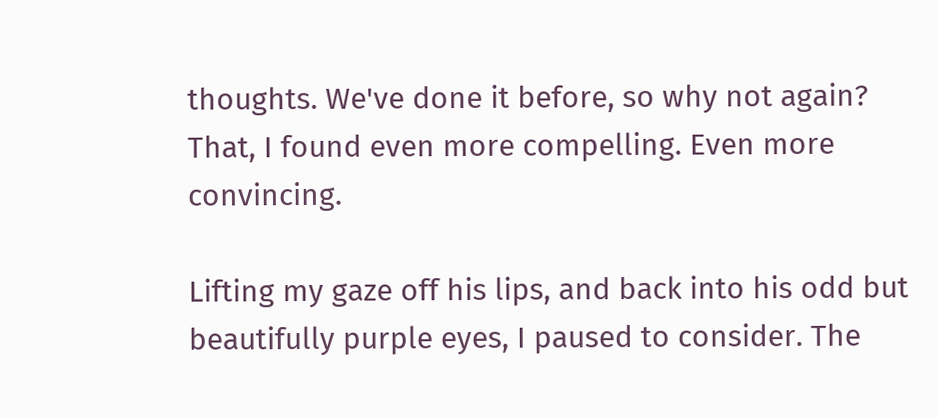thoughts. We've done it before, so why not again? That, I found even more compelling. Even more convincing.

Lifting my gaze off his lips, and back into his odd but beautifully purple eyes, I paused to consider. The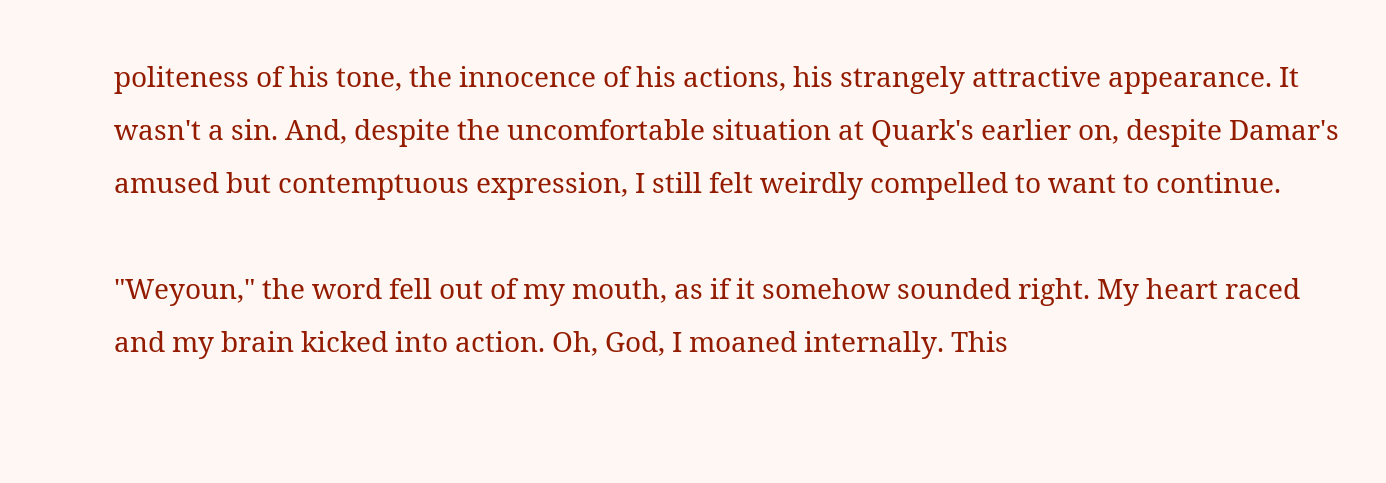politeness of his tone, the innocence of his actions, his strangely attractive appearance. It wasn't a sin. And, despite the uncomfortable situation at Quark's earlier on, despite Damar's amused but contemptuous expression, I still felt weirdly compelled to want to continue.

"Weyoun," the word fell out of my mouth, as if it somehow sounded right. My heart raced and my brain kicked into action. Oh, God, I moaned internally. This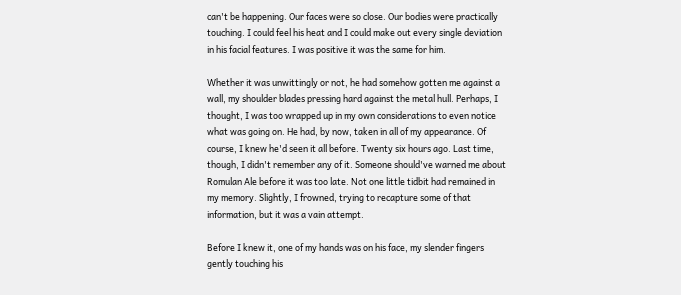can't be happening. Our faces were so close. Our bodies were practically touching. I could feel his heat and I could make out every single deviation in his facial features. I was positive it was the same for him.

Whether it was unwittingly or not, he had somehow gotten me against a wall, my shoulder blades pressing hard against the metal hull. Perhaps, I thought, I was too wrapped up in my own considerations to even notice what was going on. He had, by now, taken in all of my appearance. Of course, I knew he'd seen it all before. Twenty six hours ago. Last time, though, I didn't remember any of it. Someone should've warned me about Romulan Ale before it was too late. Not one little tidbit had remained in my memory. Slightly, I frowned, trying to recapture some of that information, but it was a vain attempt.

Before I knew it, one of my hands was on his face, my slender fingers gently touching his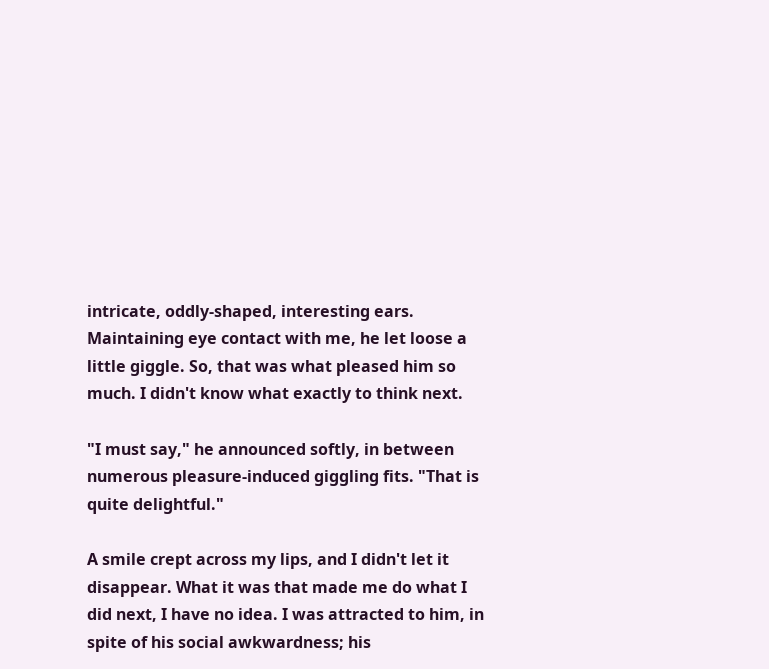intricate, oddly-shaped, interesting ears. Maintaining eye contact with me, he let loose a little giggle. So, that was what pleased him so much. I didn't know what exactly to think next.

"I must say," he announced softly, in between numerous pleasure-induced giggling fits. "That is quite delightful."

A smile crept across my lips, and I didn't let it disappear. What it was that made me do what I did next, I have no idea. I was attracted to him, in spite of his social awkwardness; his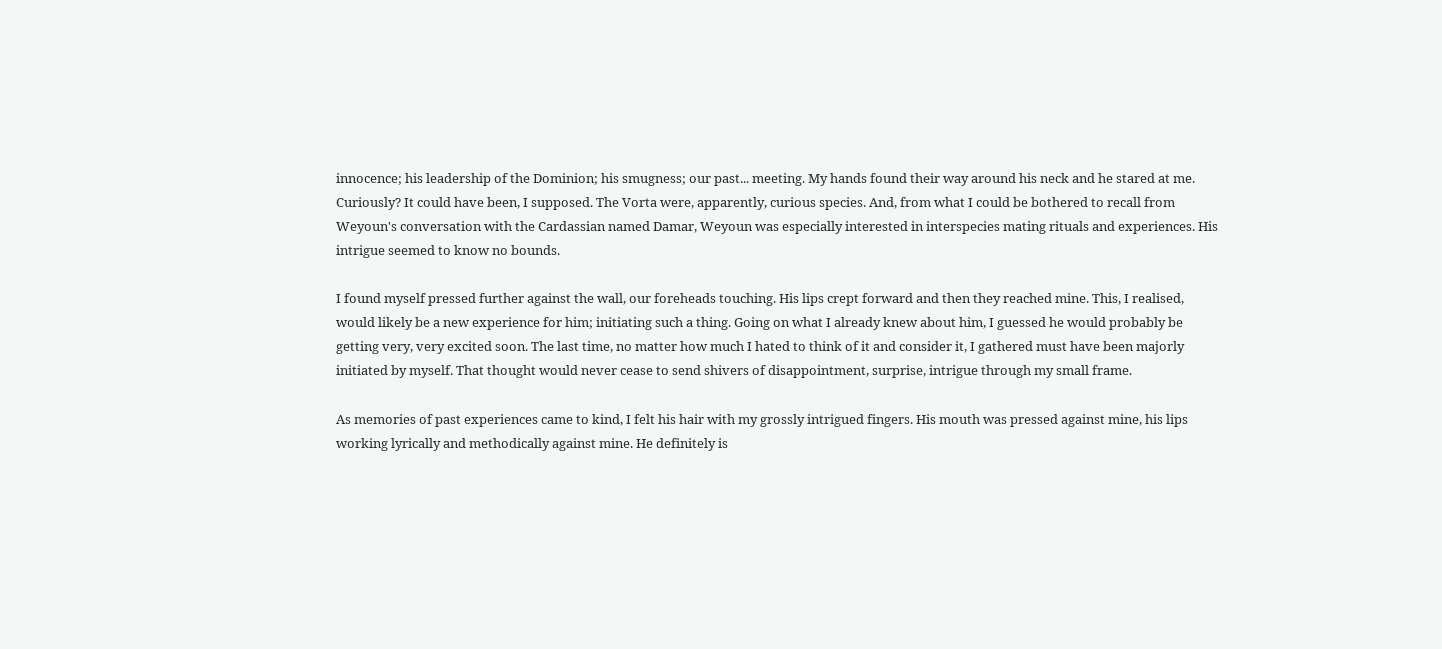innocence; his leadership of the Dominion; his smugness; our past... meeting. My hands found their way around his neck and he stared at me. Curiously? It could have been, I supposed. The Vorta were, apparently, curious species. And, from what I could be bothered to recall from Weyoun's conversation with the Cardassian named Damar, Weyoun was especially interested in interspecies mating rituals and experiences. His intrigue seemed to know no bounds.

I found myself pressed further against the wall, our foreheads touching. His lips crept forward and then they reached mine. This, I realised, would likely be a new experience for him; initiating such a thing. Going on what I already knew about him, I guessed he would probably be getting very, very excited soon. The last time, no matter how much I hated to think of it and consider it, I gathered must have been majorly initiated by myself. That thought would never cease to send shivers of disappointment, surprise, intrigue through my small frame.

As memories of past experiences came to kind, I felt his hair with my grossly intrigued fingers. His mouth was pressed against mine, his lips working lyrically and methodically against mine. He definitely is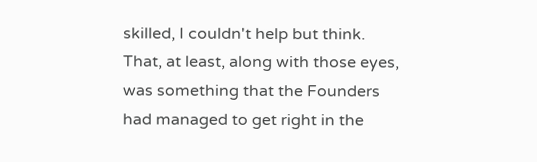skilled, I couldn't help but think. That, at least, along with those eyes, was something that the Founders had managed to get right in the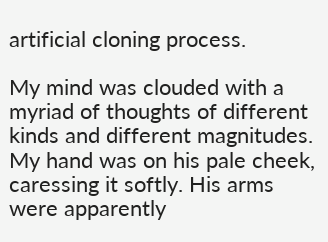artificial cloning process.

My mind was clouded with a myriad of thoughts of different kinds and different magnitudes. My hand was on his pale cheek, caressing it softly. His arms were apparently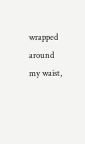wrapped around my waist,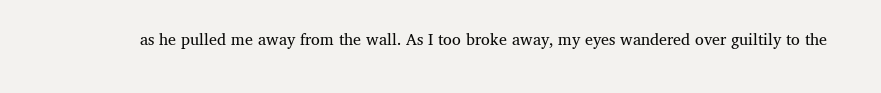as he pulled me away from the wall. As I too broke away, my eyes wandered over guiltily to the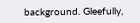background. Gleefully,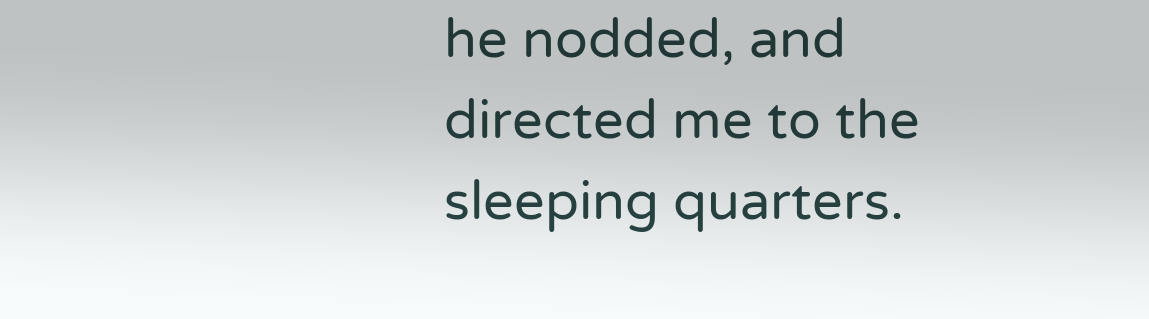he nodded, and directed me to the sleeping quarters.